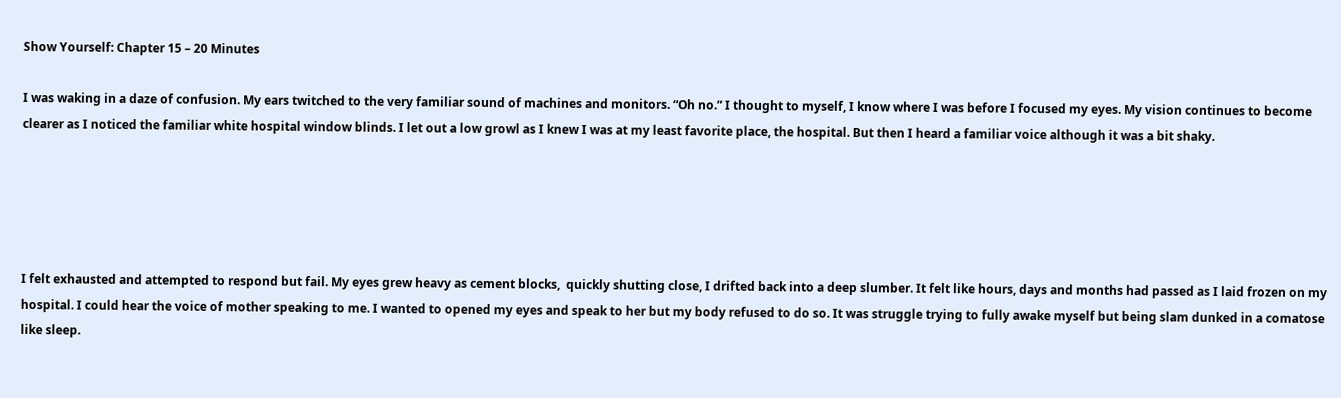Show Yourself: Chapter 15 – 20 Minutes

I was waking in a daze of confusion. My ears twitched to the very familiar sound of machines and monitors. “Oh no.” I thought to myself, I know where I was before I focused my eyes. My vision continues to become clearer as I noticed the familiar white hospital window blinds. I let out a low growl as I knew I was at my least favorite place, the hospital. But then I heard a familiar voice although it was a bit shaky.





I felt exhausted and attempted to respond but fail. My eyes grew heavy as cement blocks,  quickly shutting close, I drifted back into a deep slumber. It felt like hours, days and months had passed as I laid frozen on my hospital. I could hear the voice of mother speaking to me. I wanted to opened my eyes and speak to her but my body refused to do so. It was struggle trying to fully awake myself but being slam dunked in a comatose like sleep.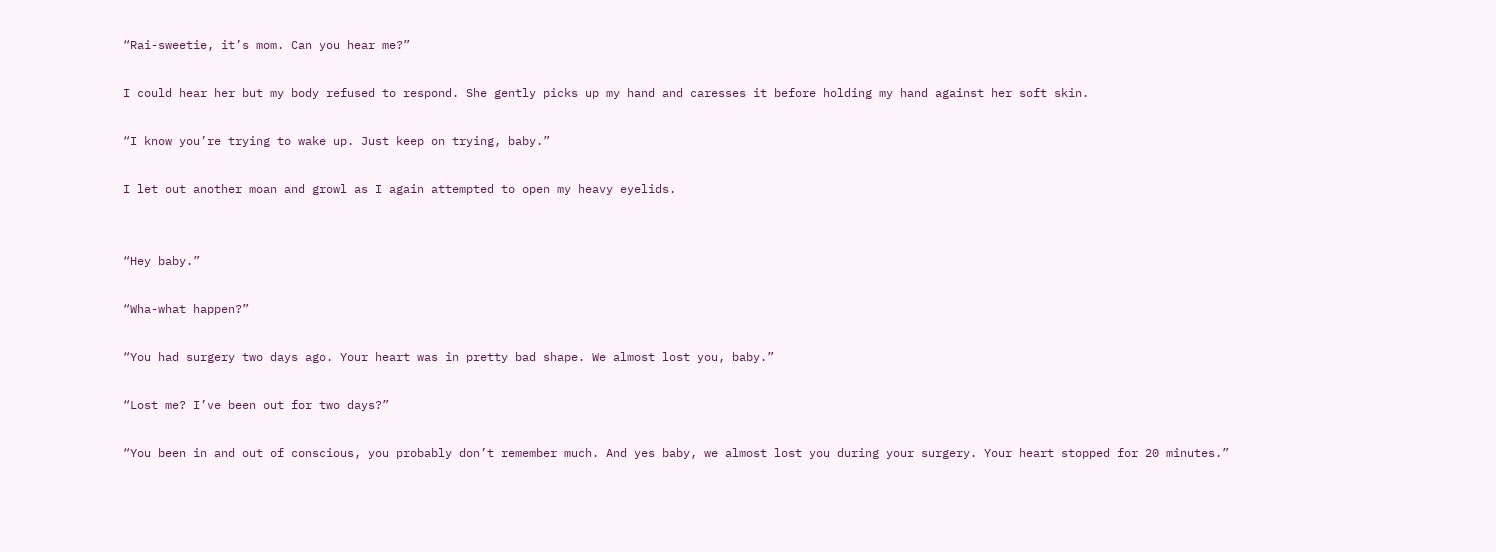“Rai-sweetie, it’s mom. Can you hear me?”

I could hear her but my body refused to respond. She gently picks up my hand and caresses it before holding my hand against her soft skin.

“I know you’re trying to wake up. Just keep on trying, baby.”

I let out another moan and growl as I again attempted to open my heavy eyelids.


“Hey baby.”

“Wha-what happen?”

“You had surgery two days ago. Your heart was in pretty bad shape. We almost lost you, baby.”

“Lost me? I’ve been out for two days?”

“You been in and out of conscious, you probably don’t remember much. And yes baby, we almost lost you during your surgery. Your heart stopped for 20 minutes.”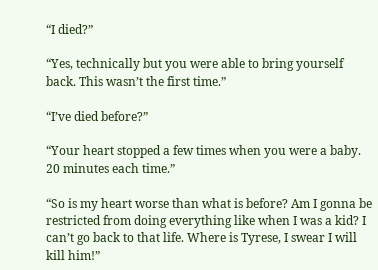“I died?”

“Yes, technically but you were able to bring yourself back. This wasn’t the first time.”

“I’ve died before?”

“Your heart stopped a few times when you were a baby. 20 minutes each time.”

“So is my heart worse than what is before? Am I gonna be restricted from doing everything like when I was a kid? I can’t go back to that life. Where is Tyrese, I swear I will kill him!”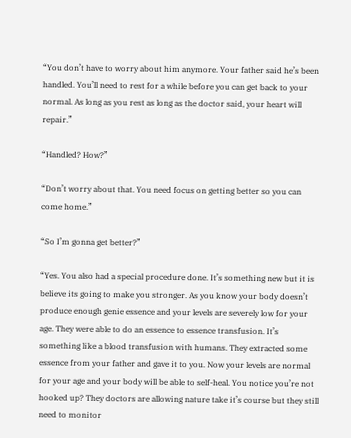“You don’t have to worry about him anymore. Your father said he’s been handled. You’ll need to rest for a while before you can get back to your normal. As long as you rest as long as the doctor said, your heart will repair.”

“Handled? How?”

“Don’t worry about that. You need focus on getting better so you can come home.”

“So I’m gonna get better?”

“Yes. You also had a special procedure done. It’s something new but it is believe its going to make you stronger. As you know your body doesn’t produce enough genie essence and your levels are severely low for your age. They were able to do an essence to essence transfusion. It’s something like a blood transfusion with humans. They extracted some essence from your father and gave it to you. Now your levels are normal for your age and your body will be able to self-heal. You notice you’re not hooked up? They doctors are allowing nature take it’s course but they still need to monitor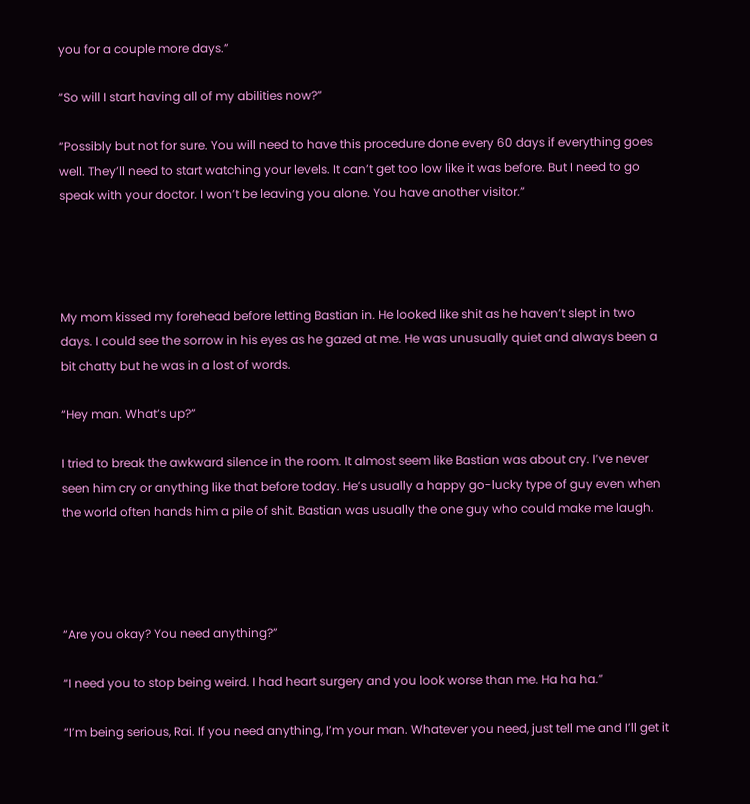you for a couple more days.”

“So will I start having all of my abilities now?”

“Possibly but not for sure. You will need to have this procedure done every 60 days if everything goes well. They’ll need to start watching your levels. It can’t get too low like it was before. But I need to go speak with your doctor. I won’t be leaving you alone. You have another visitor.”




My mom kissed my forehead before letting Bastian in. He looked like shit as he haven’t slept in two days. I could see the sorrow in his eyes as he gazed at me. He was unusually quiet and always been a bit chatty but he was in a lost of words.

“Hey man. What’s up?”

I tried to break the awkward silence in the room. It almost seem like Bastian was about cry. I’ve never seen him cry or anything like that before today. He’s usually a happy go-lucky type of guy even when the world often hands him a pile of shit. Bastian was usually the one guy who could make me laugh.




“Are you okay? You need anything?”

“I need you to stop being weird. I had heart surgery and you look worse than me. Ha ha ha.”

“I’m being serious, Rai. If you need anything, I’m your man. Whatever you need, just tell me and I’ll get it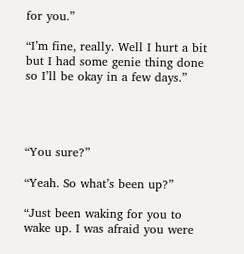for you.”

“I’m fine, really. Well I hurt a bit but I had some genie thing done so I’ll be okay in a few days.”




“You sure?”

“Yeah. So what’s been up?”

“Just been waking for you to wake up. I was afraid you were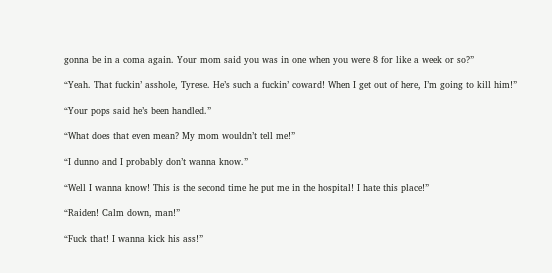gonna be in a coma again. Your mom said you was in one when you were 8 for like a week or so?”

“Yeah. That fuckin’ asshole, Tyrese. He’s such a fuckin’ coward! When I get out of here, I’m going to kill him!”

“Your pops said he’s been handled.”

“What does that even mean? My mom wouldn’t tell me!”

“I dunno and I probably don’t wanna know.”

“Well I wanna know! This is the second time he put me in the hospital! I hate this place!”

“Raiden! Calm down, man!”

“Fuck that! I wanna kick his ass!”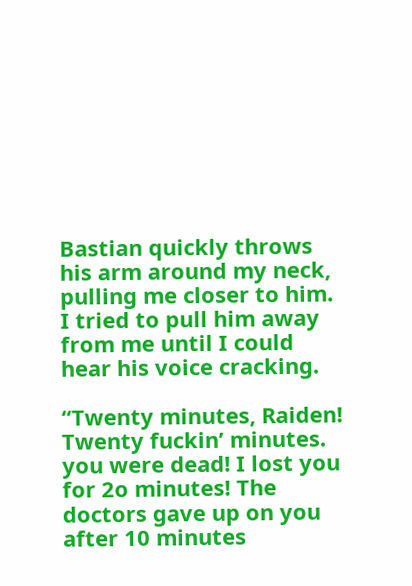Bastian quickly throws his arm around my neck, pulling me closer to him. I tried to pull him away from me until I could hear his voice cracking.

“Twenty minutes, Raiden! Twenty fuckin’ minutes. you were dead! I lost you for 2o minutes! The doctors gave up on you after 10 minutes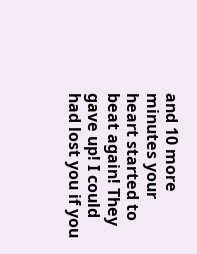and 10 more minutes your heart started to beat again! They gave up! I could had lost you if you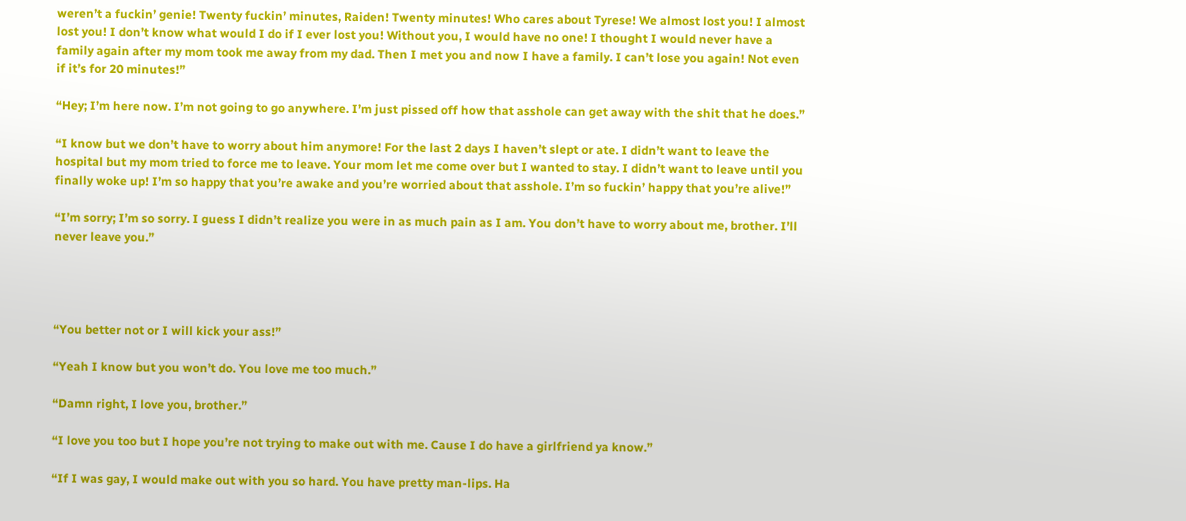weren’t a fuckin’ genie! Twenty fuckin’ minutes, Raiden! Twenty minutes! Who cares about Tyrese! We almost lost you! I almost lost you! I don’t know what would I do if I ever lost you! Without you, I would have no one! I thought I would never have a family again after my mom took me away from my dad. Then I met you and now I have a family. I can’t lose you again! Not even if it’s for 20 minutes!”

“Hey; I’m here now. I’m not going to go anywhere. I’m just pissed off how that asshole can get away with the shit that he does.”

“I know but we don’t have to worry about him anymore! For the last 2 days I haven’t slept or ate. I didn’t want to leave the hospital but my mom tried to force me to leave. Your mom let me come over but I wanted to stay. I didn’t want to leave until you finally woke up! I’m so happy that you’re awake and you’re worried about that asshole. I’m so fuckin’ happy that you’re alive!”

“I’m sorry; I’m so sorry. I guess I didn’t realize you were in as much pain as I am. You don’t have to worry about me, brother. I’ll never leave you.”




“You better not or I will kick your ass!”

“Yeah I know but you won’t do. You love me too much.”

“Damn right, I love you, brother.”

“I love you too but I hope you’re not trying to make out with me. Cause I do have a girlfriend ya know.”

“If I was gay, I would make out with you so hard. You have pretty man-lips. Ha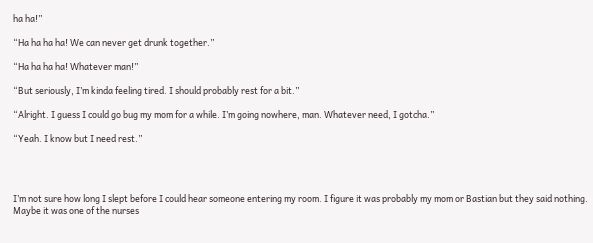ha ha!”

“Ha ha ha ha! We can never get drunk together.”

“Ha ha ha ha! Whatever man!”

“But seriously, I’m kinda feeling tired. I should probably rest for a bit.”

“Alright. I guess I could go bug my mom for a while. I’m going nowhere, man. Whatever need, I gotcha.”

“Yeah. I know but I need rest.”




I’m not sure how long I slept before I could hear someone entering my room. I figure it was probably my mom or Bastian but they said nothing. Maybe it was one of the nurses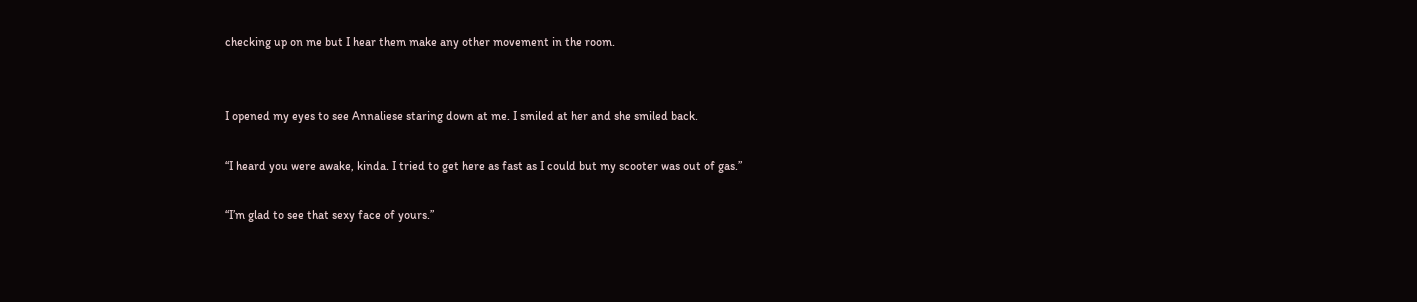checking up on me but I hear them make any other movement in the room.


I opened my eyes to see Annaliese staring down at me. I smiled at her and she smiled back.

“I heard you were awake, kinda. I tried to get here as fast as I could but my scooter was out of gas.”

“I’m glad to see that sexy face of yours.”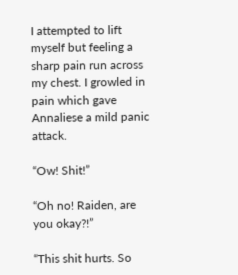I attempted to lift myself but feeling a sharp pain run across my chest. I growled in pain which gave Annaliese a mild panic attack.

“Ow! Shit!”

“Oh no! Raiden, are you okay?!”

“This shit hurts. So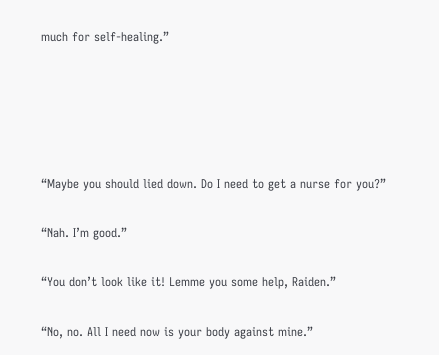much for self-healing.”





“Maybe you should lied down. Do I need to get a nurse for you?”

“Nah. I’m good.”

“You don’t look like it! Lemme you some help, Raiden.”

“No, no. All I need now is your body against mine.”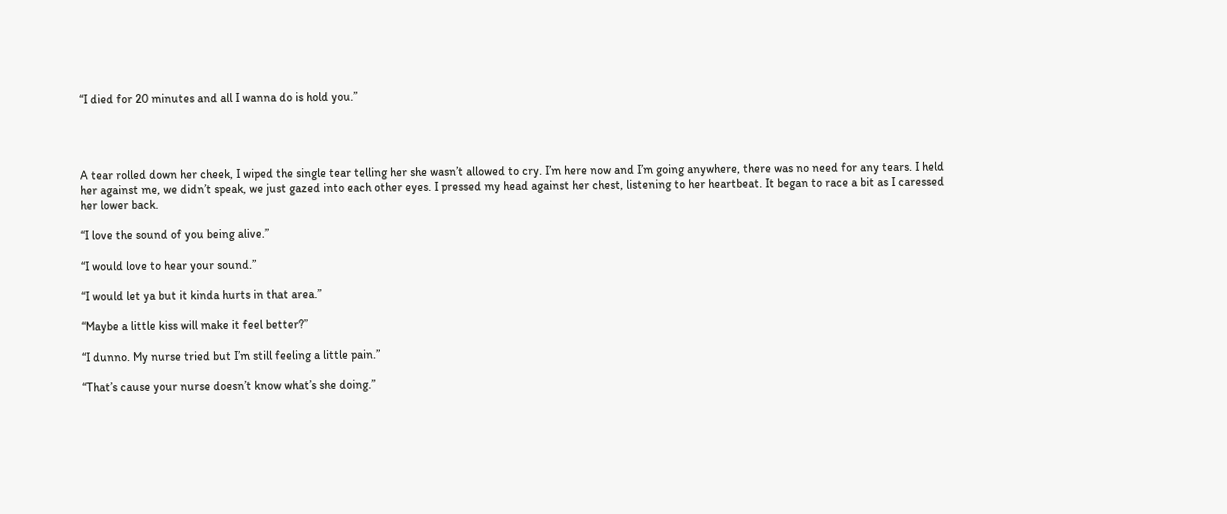“I died for 20 minutes and all I wanna do is hold you.”




A tear rolled down her cheek, I wiped the single tear telling her she wasn’t allowed to cry. I’m here now and I’m going anywhere, there was no need for any tears. I held her against me, we didn’t speak, we just gazed into each other eyes. I pressed my head against her chest, listening to her heartbeat. It began to race a bit as I caressed her lower back.

“I love the sound of you being alive.”

“I would love to hear your sound.”

“I would let ya but it kinda hurts in that area.”

“Maybe a little kiss will make it feel better?”

“I dunno. My nurse tried but I’m still feeling a little pain.”

“That’s cause your nurse doesn’t know what’s she doing.”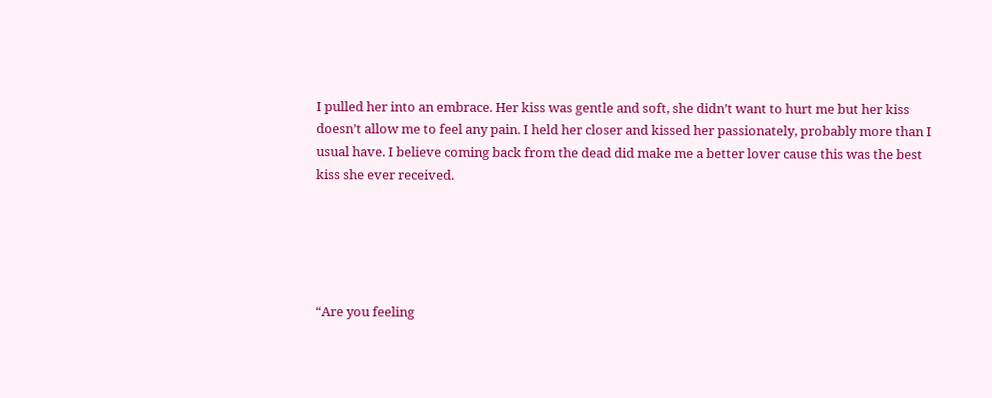I pulled her into an embrace. Her kiss was gentle and soft, she didn’t want to hurt me but her kiss doesn’t allow me to feel any pain. I held her closer and kissed her passionately, probably more than I usual have. I believe coming back from the dead did make me a better lover cause this was the best kiss she ever received.





“Are you feeling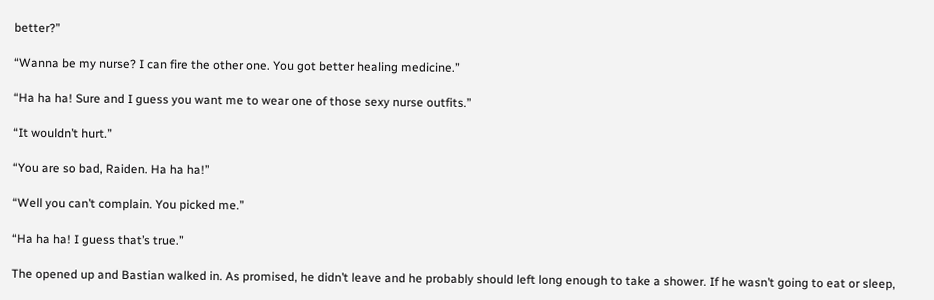better?”

“Wanna be my nurse? I can fire the other one. You got better healing medicine.”

“Ha ha ha! Sure and I guess you want me to wear one of those sexy nurse outfits.”

“It wouldn’t hurt.”

“You are so bad, Raiden. Ha ha ha!”

“Well you can’t complain. You picked me.”

“Ha ha ha! I guess that’s true.”

The opened up and Bastian walked in. As promised, he didn’t leave and he probably should left long enough to take a shower. If he wasn’t going to eat or sleep,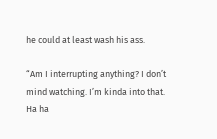he could at least wash his ass.

“Am I interrupting anything? I don’t mind watching. I’m kinda into that. Ha ha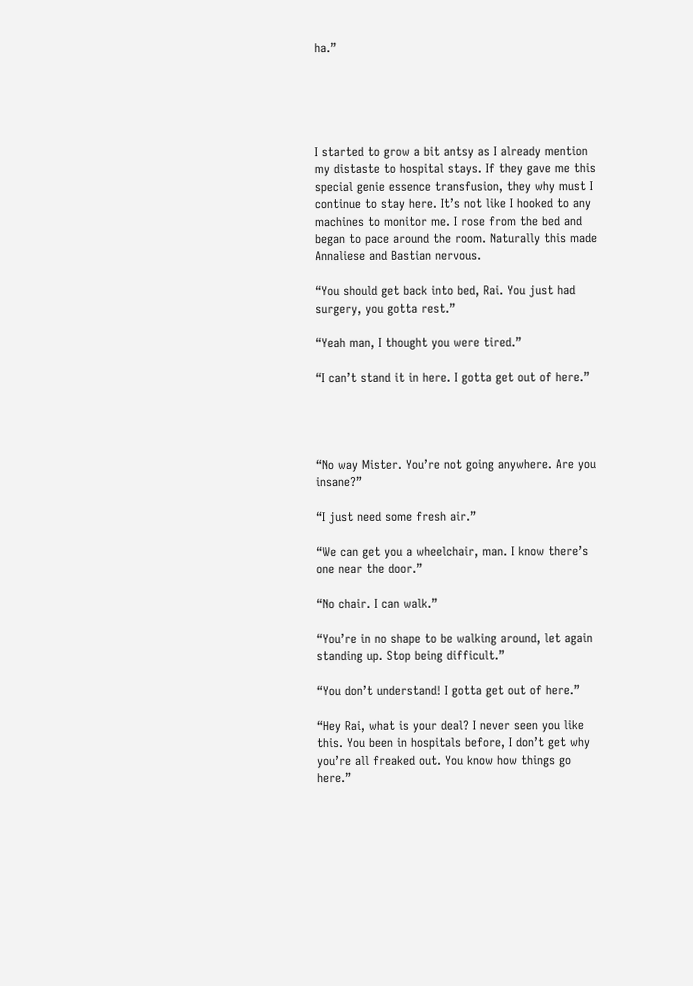ha.”





I started to grow a bit antsy as I already mention my distaste to hospital stays. If they gave me this special genie essence transfusion, they why must I continue to stay here. It’s not like I hooked to any machines to monitor me. I rose from the bed and began to pace around the room. Naturally this made Annaliese and Bastian nervous.

“You should get back into bed, Rai. You just had surgery, you gotta rest.”

“Yeah man, I thought you were tired.”

“I can’t stand it in here. I gotta get out of here.”




“No way Mister. You’re not going anywhere. Are you insane?”

“I just need some fresh air.”

“We can get you a wheelchair, man. I know there’s one near the door.”

“No chair. I can walk.”

“You’re in no shape to be walking around, let again standing up. Stop being difficult.”

“You don’t understand! I gotta get out of here.”

“Hey Rai, what is your deal? I never seen you like this. You been in hospitals before, I don’t get why you’re all freaked out. You know how things go here.”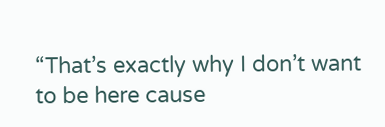“That’s exactly why I don’t want to be here cause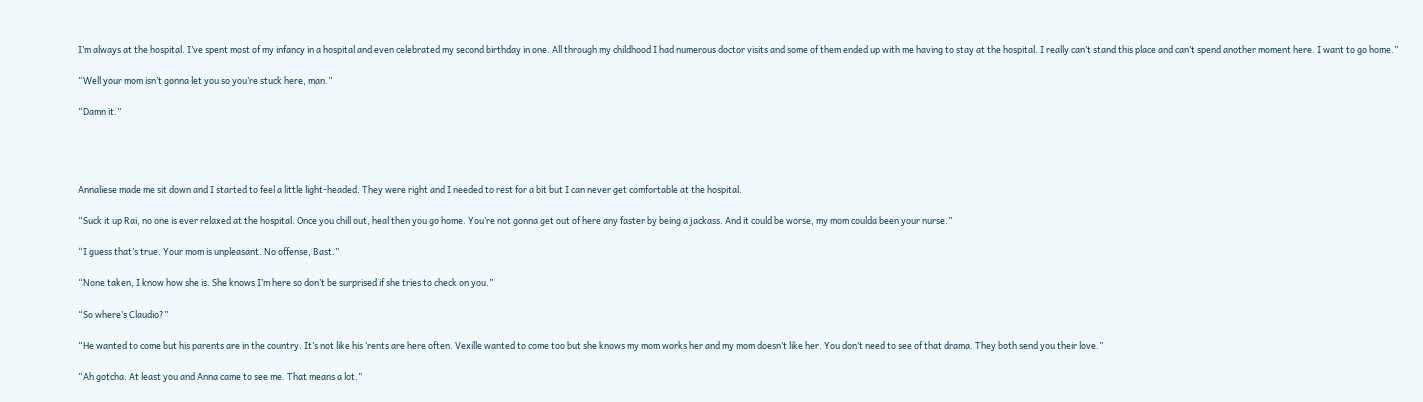I’m always at the hospital. I’ve spent most of my infancy in a hospital and even celebrated my second birthday in one. All through my childhood I had numerous doctor visits and some of them ended up with me having to stay at the hospital. I really can’t stand this place and can’t spend another moment here. I want to go home.”

“Well your mom isn’t gonna let you so you’re stuck here, man.”

“Damn it.”




Annaliese made me sit down and I started to feel a little light-headed. They were right and I needed to rest for a bit but I can never get comfortable at the hospital.

“Suck it up Rai, no one is ever relaxed at the hospital. Once you chill out, heal then you go home. You’re not gonna get out of here any faster by being a jackass. And it could be worse, my mom coulda been your nurse.”

“I guess that’s true. Your mom is unpleasant. No offense, Bast.”

“None taken, I know how she is. She knows I’m here so don’t be surprised if she tries to check on you.”

“So where’s Claudio?”

“He wanted to come but his parents are in the country. It’s not like his ‘rents are here often. Vexille wanted to come too but she knows my mom works her and my mom doesn’t like her. You don’t need to see of that drama. They both send you their love.”

“Ah gotcha. At least you and Anna came to see me. That means a lot.”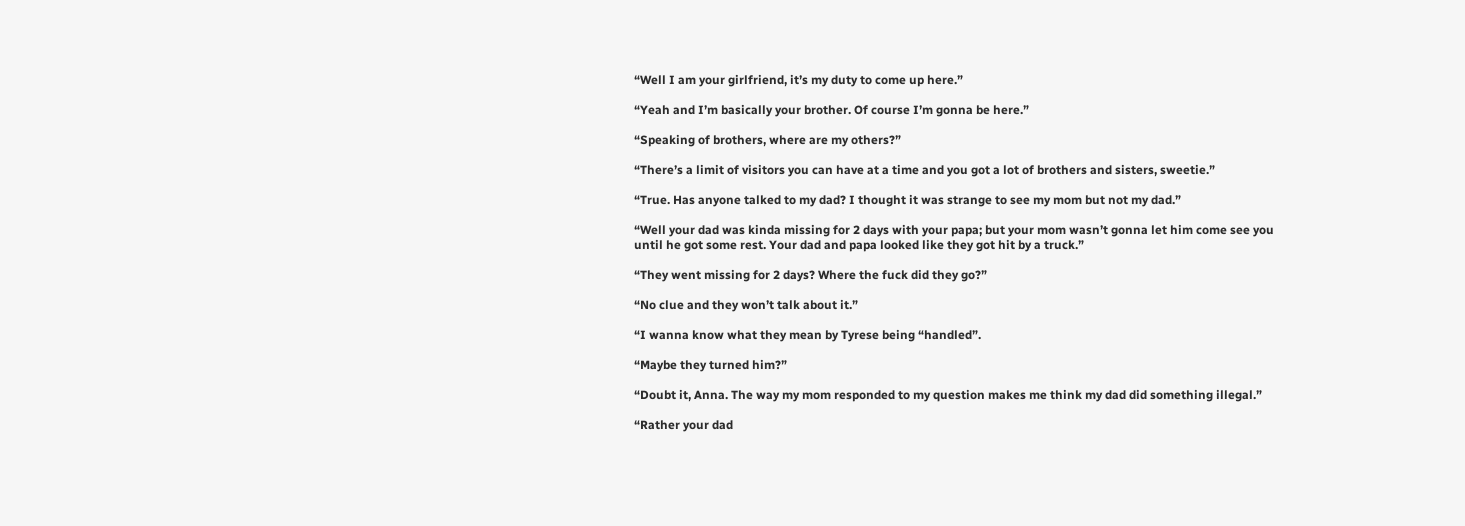“Well I am your girlfriend, it’s my duty to come up here.”

“Yeah and I’m basically your brother. Of course I’m gonna be here.”

“Speaking of brothers, where are my others?”

“There’s a limit of visitors you can have at a time and you got a lot of brothers and sisters, sweetie.”

“True. Has anyone talked to my dad? I thought it was strange to see my mom but not my dad.”

“Well your dad was kinda missing for 2 days with your papa; but your mom wasn’t gonna let him come see you until he got some rest. Your dad and papa looked like they got hit by a truck.”

“They went missing for 2 days? Where the fuck did they go?”

“No clue and they won’t talk about it.”

“I wanna know what they mean by Tyrese being “handled”.

“Maybe they turned him?”

“Doubt it, Anna. The way my mom responded to my question makes me think my dad did something illegal.”

“Rather your dad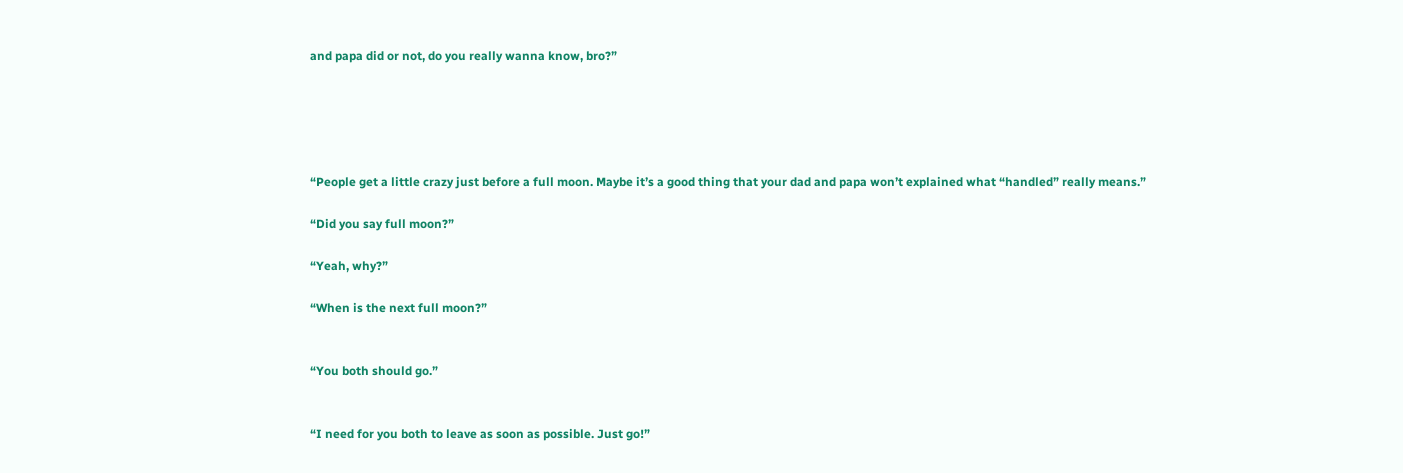and papa did or not, do you really wanna know, bro?”





“People get a little crazy just before a full moon. Maybe it’s a good thing that your dad and papa won’t explained what “handled” really means.”

“Did you say full moon?”

“Yeah, why?”

“When is the next full moon?”


“You both should go.”


“I need for you both to leave as soon as possible. Just go!”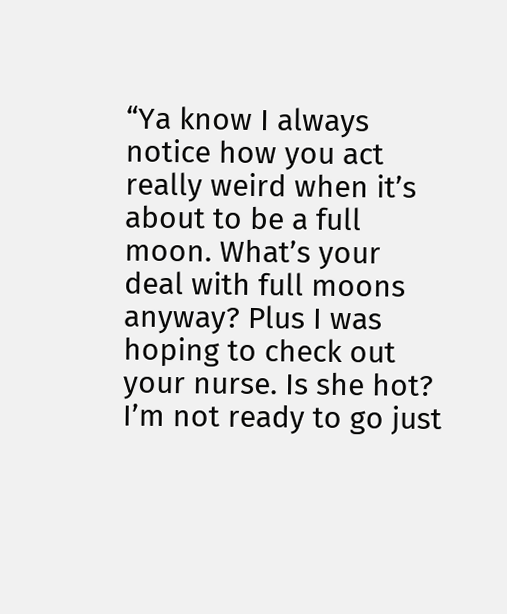“Ya know I always notice how you act really weird when it’s about to be a full moon. What’s your deal with full moons anyway? Plus I was hoping to check out your nurse. Is she hot? I’m not ready to go just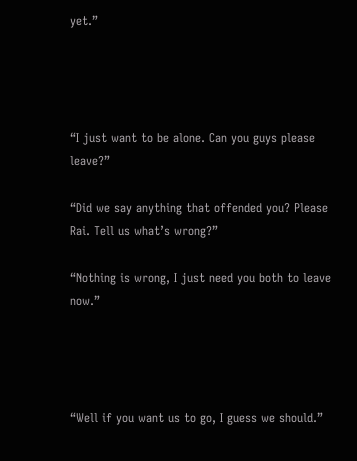yet.”




“I just want to be alone. Can you guys please leave?”

“Did we say anything that offended you? Please Rai. Tell us what’s wrong?”

“Nothing is wrong, I just need you both to leave now.”




“Well if you want us to go, I guess we should.”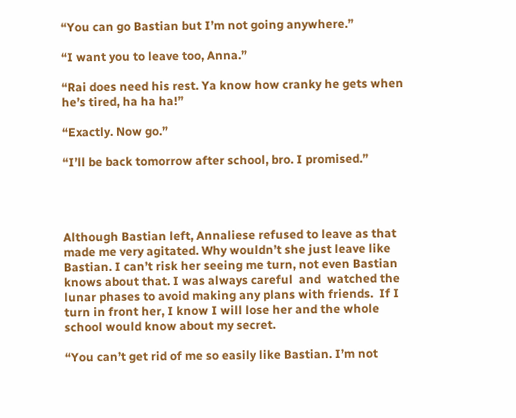“You can go Bastian but I’m not going anywhere.”

“I want you to leave too, Anna.”

“Rai does need his rest. Ya know how cranky he gets when he’s tired, ha ha ha!”

“Exactly. Now go.”

“I’ll be back tomorrow after school, bro. I promised.”




Although Bastian left, Annaliese refused to leave as that made me very agitated. Why wouldn’t she just leave like Bastian. I can’t risk her seeing me turn, not even Bastian knows about that. I was always careful  and  watched the lunar phases to avoid making any plans with friends.  If I turn in front her, I know I will lose her and the whole school would know about my secret.

“You can’t get rid of me so easily like Bastian. I’m not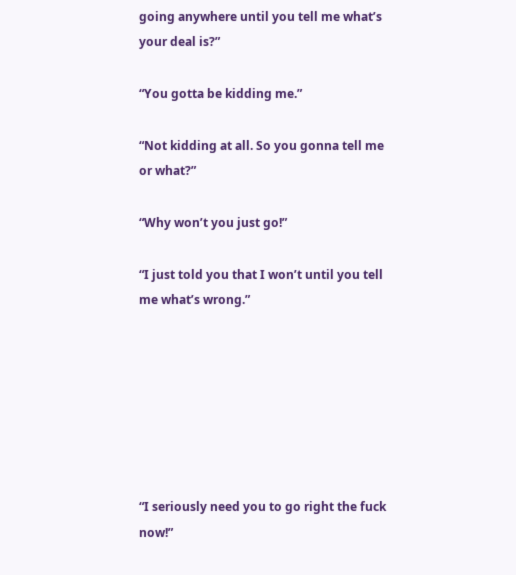going anywhere until you tell me what’s your deal is?”

“You gotta be kidding me.”

“Not kidding at all. So you gonna tell me or what?”

“Why won’t you just go!”

“I just told you that I won’t until you tell me what’s wrong.”







“I seriously need you to go right the fuck now!”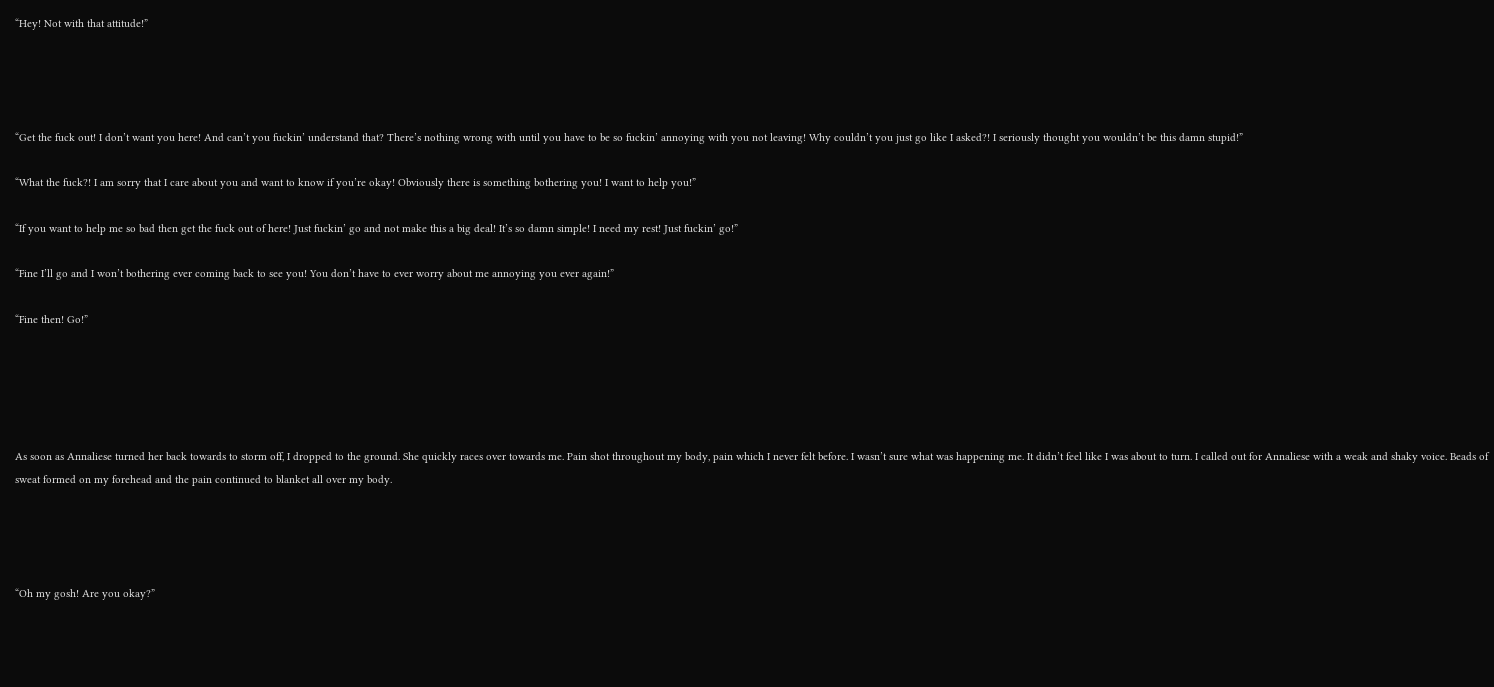“Hey! Not with that attitude!”




“Get the fuck out! I don’t want you here! And can’t you fuckin’ understand that? There’s nothing wrong with until you have to be so fuckin’ annoying with you not leaving! Why couldn’t you just go like I asked?! I seriously thought you wouldn’t be this damn stupid!”

“What the fuck?! I am sorry that I care about you and want to know if you’re okay! Obviously there is something bothering you! I want to help you!”

“If you want to help me so bad then get the fuck out of here! Just fuckin’ go and not make this a big deal! It’s so damn simple! I need my rest! Just fuckin’ go!”

“Fine I’ll go and I won’t bothering ever coming back to see you! You don’t have to ever worry about me annoying you ever again!”

“Fine then! Go!”





As soon as Annaliese turned her back towards to storm off, I dropped to the ground. She quickly races over towards me. Pain shot throughout my body, pain which I never felt before. I wasn’t sure what was happening me. It didn’t feel like I was about to turn. I called out for Annaliese with a weak and shaky voice. Beads of sweat formed on my forehead and the pain continued to blanket all over my body.




“Oh my gosh! Are you okay?”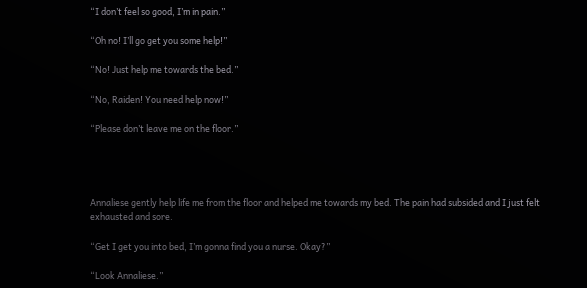“I don’t feel so good, I’m in pain.”

“Oh no! I’ll go get you some help!”

“No! Just help me towards the bed.”

“No, Raiden! You need help now!”

“Please don’t leave me on the floor.”




Annaliese gently help life me from the floor and helped me towards my bed. The pain had subsided and I just felt exhausted and sore.

“Get I get you into bed, I’m gonna find you a nurse. Okay?”

“Look Annaliese.”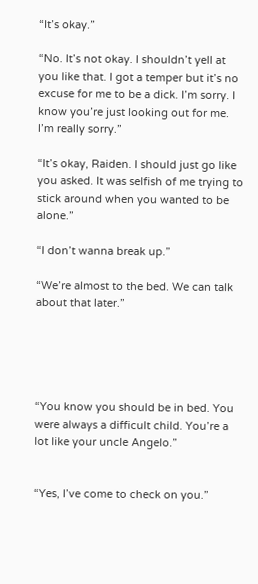“It’s okay.”

“No. It’s not okay. I shouldn’t yell at you like that. I got a temper but it’s no excuse for me to be a dick. I’m sorry. I know you’re just looking out for me. I’m really sorry.”

“It’s okay, Raiden. I should just go like you asked. It was selfish of me trying to stick around when you wanted to be alone.”

“I don’t wanna break up.”

“We’re almost to the bed. We can talk about that later.”





“You know you should be in bed. You were always a difficult child. You’re a lot like your uncle Angelo.”


“Yes, I’ve come to check on you.”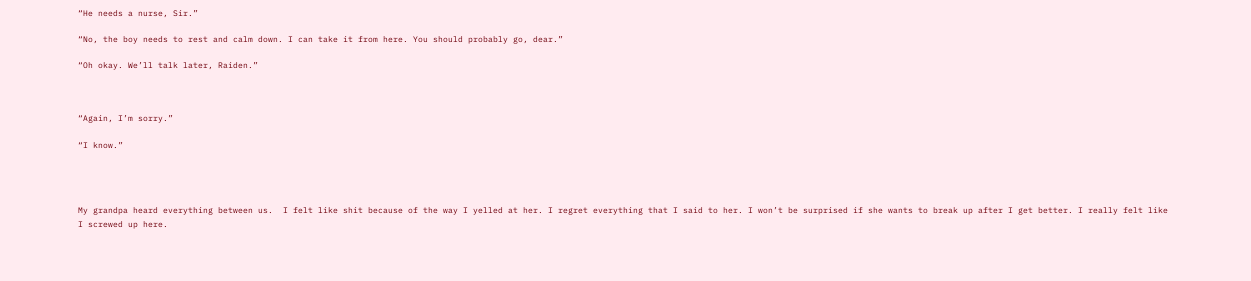“He needs a nurse, Sir.”

“No, the boy needs to rest and calm down. I can take it from here. You should probably go, dear.”

“Oh okay. We’ll talk later, Raiden.”



“Again, I’m sorry.”

“I know.”




My grandpa heard everything between us.  I felt like shit because of the way I yelled at her. I regret everything that I said to her. I won’t be surprised if she wants to break up after I get better. I really felt like I screwed up here.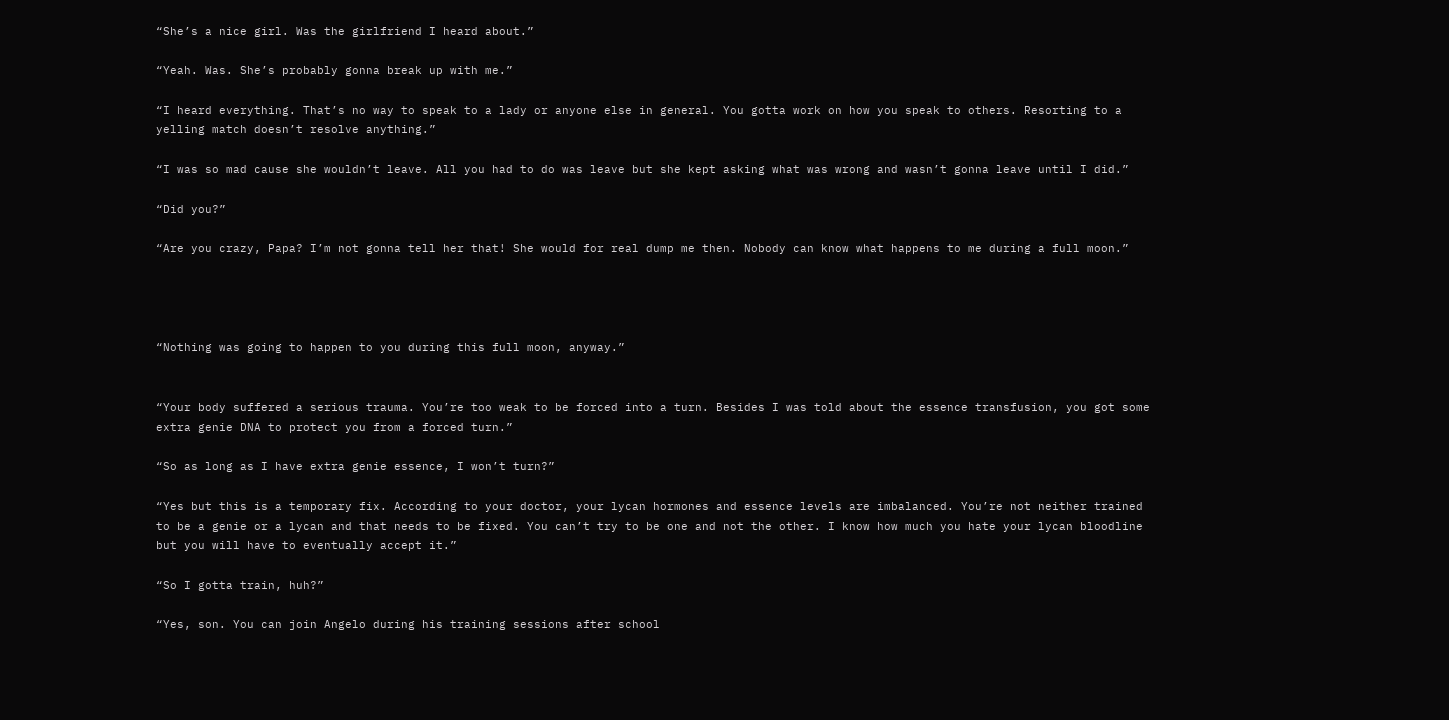“She’s a nice girl. Was the girlfriend I heard about.”

“Yeah. Was. She’s probably gonna break up with me.”

“I heard everything. That’s no way to speak to a lady or anyone else in general. You gotta work on how you speak to others. Resorting to a yelling match doesn’t resolve anything.”

“I was so mad cause she wouldn’t leave. All you had to do was leave but she kept asking what was wrong and wasn’t gonna leave until I did.”

“Did you?”

“Are you crazy, Papa? I’m not gonna tell her that! She would for real dump me then. Nobody can know what happens to me during a full moon.”




“Nothing was going to happen to you during this full moon, anyway.”


“Your body suffered a serious trauma. You’re too weak to be forced into a turn. Besides I was told about the essence transfusion, you got some extra genie DNA to protect you from a forced turn.”

“So as long as I have extra genie essence, I won’t turn?”

“Yes but this is a temporary fix. According to your doctor, your lycan hormones and essence levels are imbalanced. You’re not neither trained to be a genie or a lycan and that needs to be fixed. You can’t try to be one and not the other. I know how much you hate your lycan bloodline but you will have to eventually accept it.”

“So I gotta train, huh?”

“Yes, son. You can join Angelo during his training sessions after school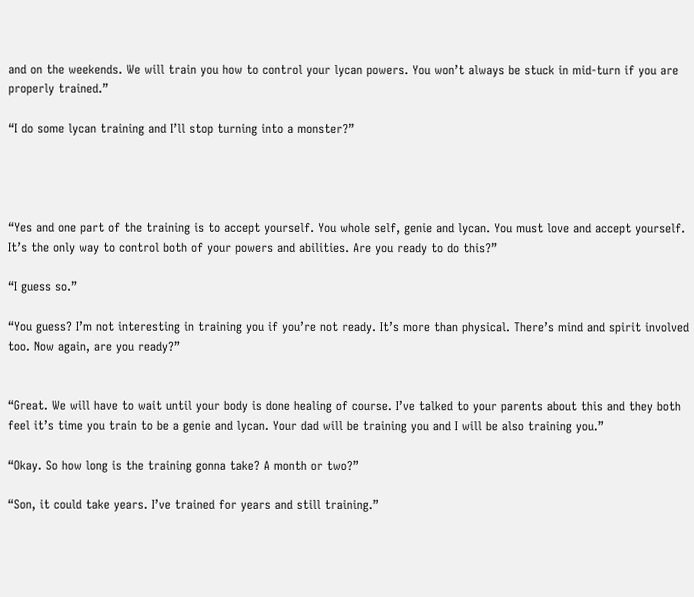and on the weekends. We will train you how to control your lycan powers. You won’t always be stuck in mid-turn if you are properly trained.”

“I do some lycan training and I’ll stop turning into a monster?”




“Yes and one part of the training is to accept yourself. You whole self, genie and lycan. You must love and accept yourself. It’s the only way to control both of your powers and abilities. Are you ready to do this?”

“I guess so.”

“You guess? I’m not interesting in training you if you’re not ready. It’s more than physical. There’s mind and spirit involved too. Now again, are you ready?”


“Great. We will have to wait until your body is done healing of course. I’ve talked to your parents about this and they both feel it’s time you train to be a genie and lycan. Your dad will be training you and I will be also training you.”

“Okay. So how long is the training gonna take? A month or two?”

“Son, it could take years. I’ve trained for years and still training.”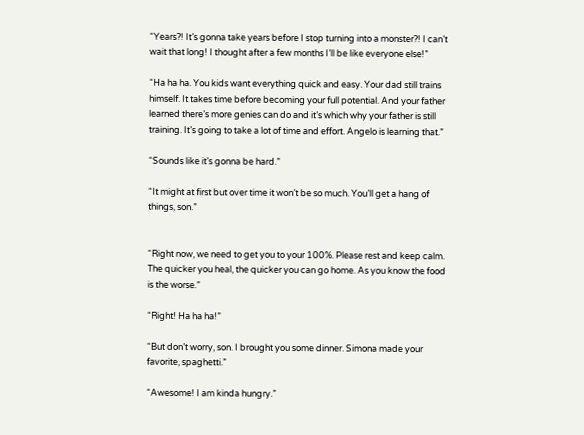“Years?! It’s gonna take years before I stop turning into a monster?! I can’t wait that long! I thought after a few months I’ll be like everyone else!”

“Ha ha ha. You kids want everything quick and easy. Your dad still trains himself. It takes time before becoming your full potential. And your father learned there’s more genies can do and it’s which why your father is still training. It’s going to take a lot of time and effort. Angelo is learning that.”

“Sounds like it’s gonna be hard.”

“It might at first but over time it won’t be so much. You’ll get a hang of things, son.”


“Right now, we need to get you to your 100%. Please rest and keep calm. The quicker you heal, the quicker you can go home. As you know the food is the worse.”

“Right! Ha ha ha!”

“But don’t worry, son. I brought you some dinner. Simona made your favorite, spaghetti.”

“Awesome! I am kinda hungry.”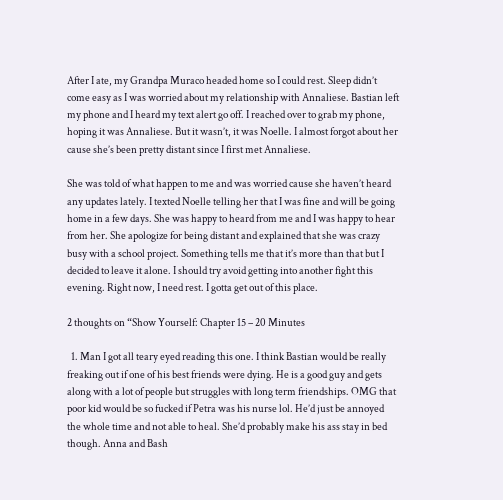After I ate, my Grandpa Muraco headed home so I could rest. Sleep didn’t come easy as I was worried about my relationship with Annaliese. Bastian left my phone and I heard my text alert go off. I reached over to grab my phone, hoping it was Annaliese. But it wasn’t, it was Noelle. I almost forgot about her cause she’s been pretty distant since I first met Annaliese.

She was told of what happen to me and was worried cause she haven’t heard any updates lately. I texted Noelle telling her that I was fine and will be going home in a few days. She was happy to heard from me and I was happy to hear from her. She apologize for being distant and explained that she was crazy busy with a school project. Something tells me that it’s more than that but I decided to leave it alone. I should try avoid getting into another fight this evening. Right now, I need rest. I gotta get out of this place.

2 thoughts on “Show Yourself: Chapter 15 – 20 Minutes

  1. Man I got all teary eyed reading this one. I think Bastian would be really freaking out if one of his best friends were dying. He is a good guy and gets along with a lot of people but struggles with long term friendships. OMG that poor kid would be so fucked if Petra was his nurse lol. He’d just be annoyed the whole time and not able to heal. She’d probably make his ass stay in bed though. Anna and Bash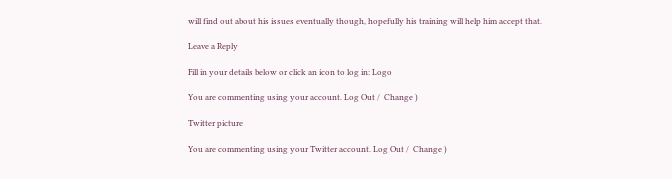will find out about his issues eventually though, hopefully his training will help him accept that.

Leave a Reply

Fill in your details below or click an icon to log in: Logo

You are commenting using your account. Log Out /  Change )

Twitter picture

You are commenting using your Twitter account. Log Out /  Change )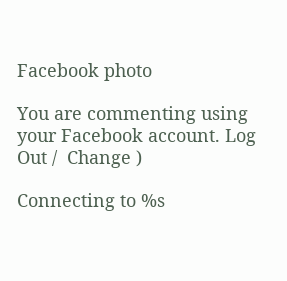Facebook photo

You are commenting using your Facebook account. Log Out /  Change )

Connecting to %s